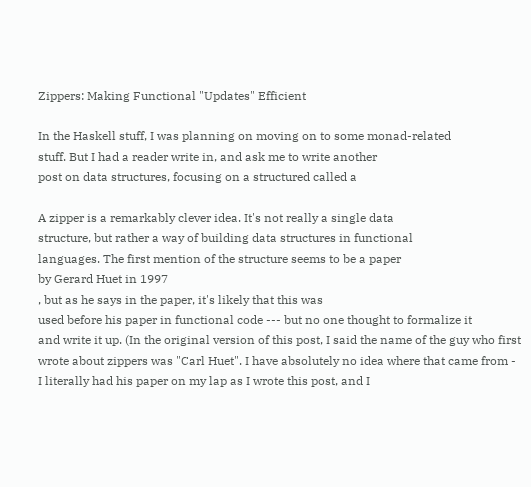Zippers: Making Functional "Updates" Efficient

In the Haskell stuff, I was planning on moving on to some monad-related
stuff. But I had a reader write in, and ask me to write another
post on data structures, focusing on a structured called a

A zipper is a remarkably clever idea. It's not really a single data
structure, but rather a way of building data structures in functional
languages. The first mention of the structure seems to be a paper
by Gerard Huet in 1997
, but as he says in the paper, it's likely that this was
used before his paper in functional code --- but no one thought to formalize it
and write it up. (In the original version of this post, I said the name of the guy who first wrote about zippers was "Carl Huet". I have absolutely no idea where that came from - I literally had his paper on my lap as I wrote this post, and I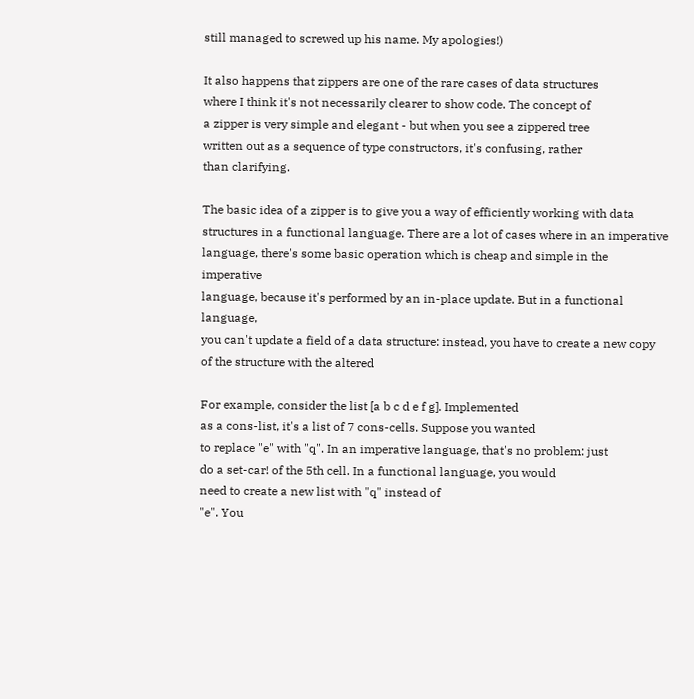still managed to screwed up his name. My apologies!)

It also happens that zippers are one of the rare cases of data structures
where I think it's not necessarily clearer to show code. The concept of
a zipper is very simple and elegant - but when you see a zippered tree
written out as a sequence of type constructors, it's confusing, rather
than clarifying.

The basic idea of a zipper is to give you a way of efficiently working with data
structures in a functional language. There are a lot of cases where in an imperative
language, there's some basic operation which is cheap and simple in the imperative
language, because it's performed by an in-place update. But in a functional language,
you can't update a field of a data structure: instead, you have to create a new copy of the structure with the altered

For example, consider the list [a b c d e f g]. Implemented
as a cons-list, it's a list of 7 cons-cells. Suppose you wanted
to replace "e" with "q". In an imperative language, that's no problem: just
do a set-car! of the 5th cell. In a functional language, you would
need to create a new list with "q" instead of
"e". You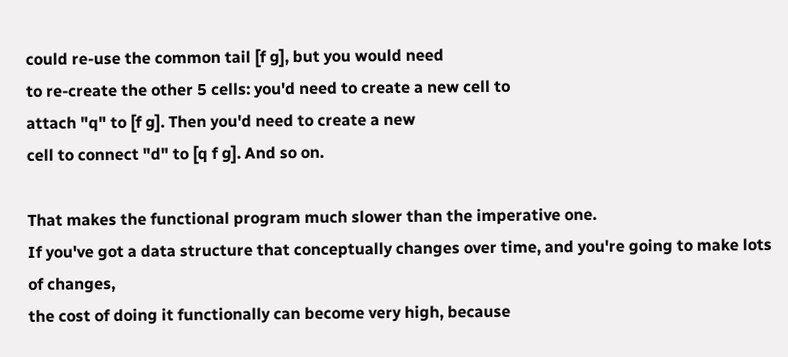could re-use the common tail [f g], but you would need
to re-create the other 5 cells: you'd need to create a new cell to
attach "q" to [f g]. Then you'd need to create a new
cell to connect "d" to [q f g]. And so on.

That makes the functional program much slower than the imperative one.
If you've got a data structure that conceptually changes over time, and you're going to make lots of changes,
the cost of doing it functionally can become very high, because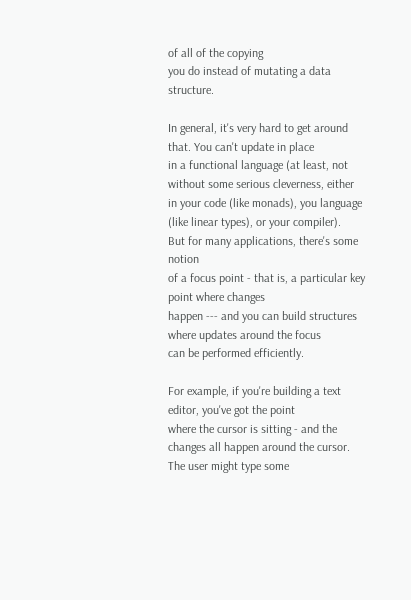of all of the copying
you do instead of mutating a data structure.

In general, it's very hard to get around that. You can't update in place
in a functional language (at least, not without some serious cleverness, either
in your code (like monads), you language (like linear types), or your compiler).
But for many applications, there's some notion
of a focus point - that is, a particular key point where changes
happen --- and you can build structures where updates around the focus
can be performed efficiently.

For example, if you're building a text editor, you've got the point
where the cursor is sitting - and the changes all happen around the cursor.
The user might type some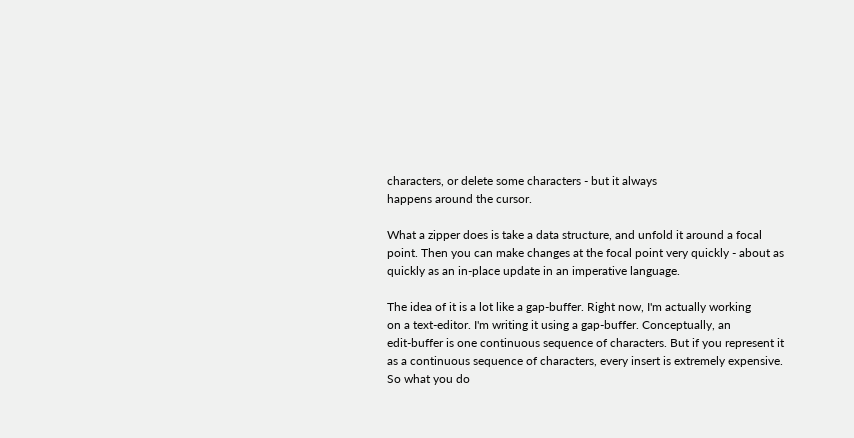characters, or delete some characters - but it always
happens around the cursor.

What a zipper does is take a data structure, and unfold it around a focal
point. Then you can make changes at the focal point very quickly - about as
quickly as an in-place update in an imperative language.

The idea of it is a lot like a gap-buffer. Right now, I'm actually working
on a text-editor. I'm writing it using a gap-buffer. Conceptually, an
edit-buffer is one continuous sequence of characters. But if you represent it
as a continuous sequence of characters, every insert is extremely expensive.
So what you do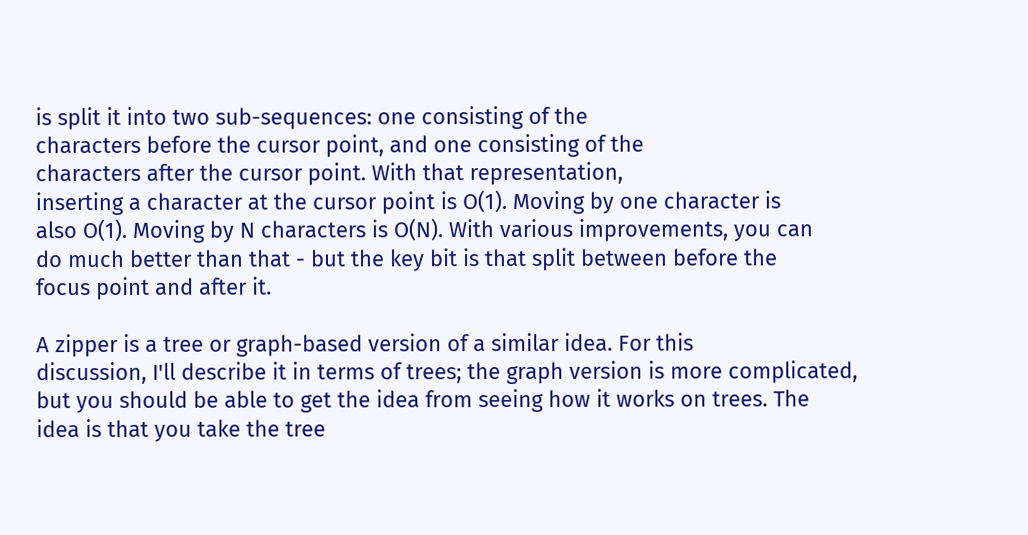is split it into two sub-sequences: one consisting of the
characters before the cursor point, and one consisting of the
characters after the cursor point. With that representation,
inserting a character at the cursor point is O(1). Moving by one character is
also O(1). Moving by N characters is O(N). With various improvements, you can
do much better than that - but the key bit is that split between before the
focus point and after it.

A zipper is a tree or graph-based version of a similar idea. For this
discussion, I'll describe it in terms of trees; the graph version is more complicated,
but you should be able to get the idea from seeing how it works on trees. The
idea is that you take the tree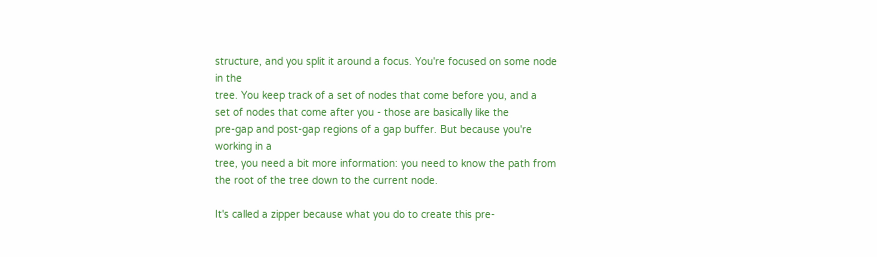structure, and you split it around a focus. You're focused on some node in the
tree. You keep track of a set of nodes that come before you, and a
set of nodes that come after you - those are basically like the
pre-gap and post-gap regions of a gap buffer. But because you're working in a
tree, you need a bit more information: you need to know the path from
the root of the tree down to the current node.

It's called a zipper because what you do to create this pre-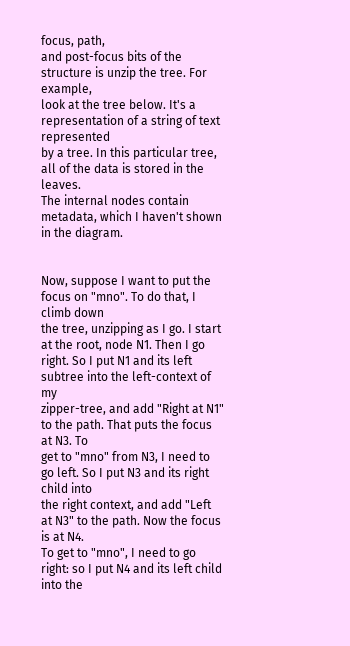focus, path,
and post-focus bits of the structure is unzip the tree. For example,
look at the tree below. It's a representation of a string of text represented
by a tree. In this particular tree, all of the data is stored in the leaves.
The internal nodes contain metadata, which I haven't shown in the diagram.


Now, suppose I want to put the focus on "mno". To do that, I climb down
the tree, unzipping as I go. I start at the root, node N1. Then I go
right. So I put N1 and its left subtree into the left-context of my
zipper-tree, and add "Right at N1" to the path. That puts the focus at N3. To
get to "mno" from N3, I need to go left. So I put N3 and its right child into
the right context, and add "Left at N3" to the path. Now the focus is at N4.
To get to "mno", I need to go right: so I put N4 and its left child into the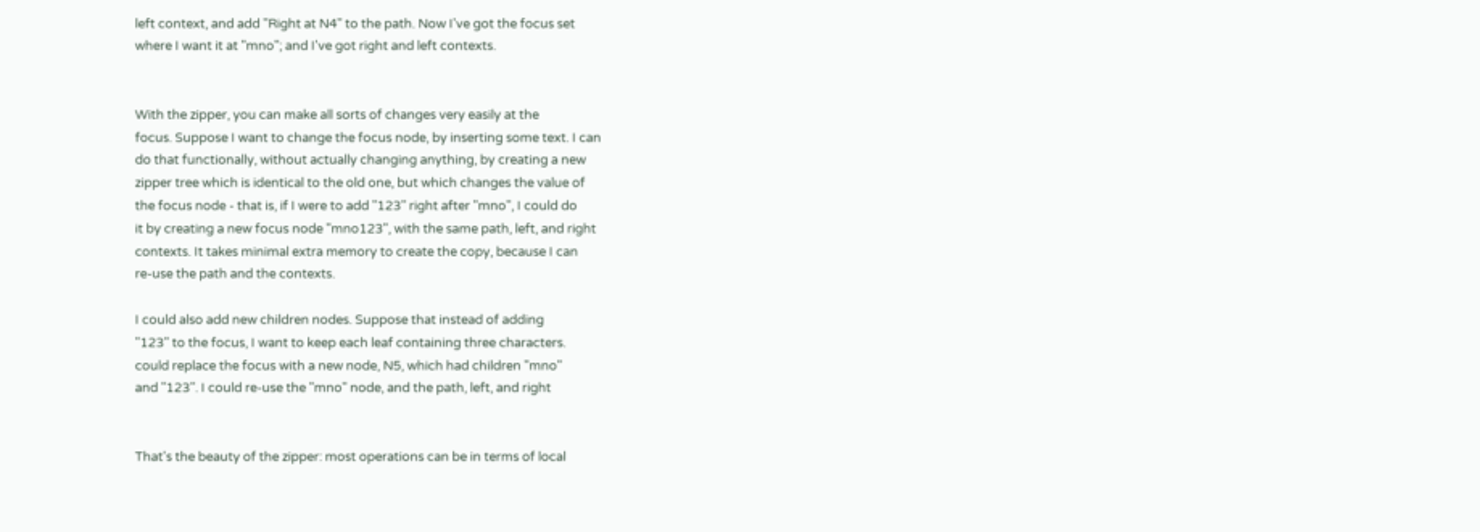left context, and add "Right at N4" to the path. Now I've got the focus set
where I want it at "mno"; and I've got right and left contexts.


With the zipper, you can make all sorts of changes very easily at the
focus. Suppose I want to change the focus node, by inserting some text. I can
do that functionally, without actually changing anything, by creating a new
zipper tree which is identical to the old one, but which changes the value of
the focus node - that is, if I were to add "123" right after "mno", I could do
it by creating a new focus node "mno123", with the same path, left, and right
contexts. It takes minimal extra memory to create the copy, because I can
re-use the path and the contexts.

I could also add new children nodes. Suppose that instead of adding
"123" to the focus, I want to keep each leaf containing three characters.
could replace the focus with a new node, N5, which had children "mno"
and "123". I could re-use the "mno" node, and the path, left, and right


That's the beauty of the zipper: most operations can be in terms of local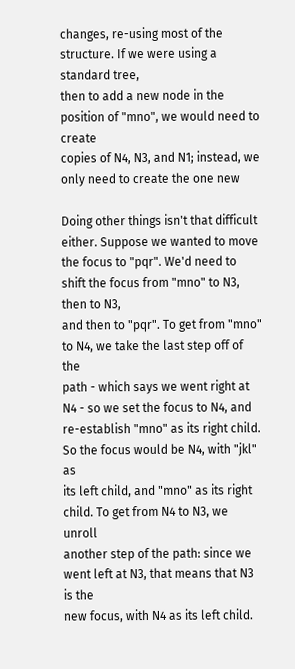changes, re-using most of the structure. If we were using a standard tree,
then to add a new node in the position of "mno", we would need to create
copies of N4, N3, and N1; instead, we only need to create the one new

Doing other things isn't that difficult either. Suppose we wanted to move
the focus to "pqr". We'd need to shift the focus from "mno" to N3, then to N3,
and then to "pqr". To get from "mno" to N4, we take the last step off of the
path - which says we went right at N4 - so we set the focus to N4, and
re-establish "mno" as its right child. So the focus would be N4, with "jkl" as
its left child, and "mno" as its right child. To get from N4 to N3, we unroll
another step of the path: since we went left at N3, that means that N3 is the
new focus, with N4 as its left child.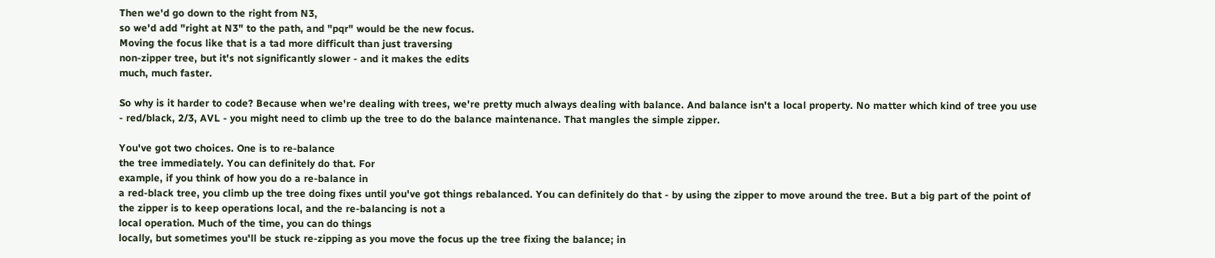Then we'd go down to the right from N3,
so we'd add "right at N3" to the path, and "pqr" would be the new focus.
Moving the focus like that is a tad more difficult than just traversing
non-zipper tree, but it's not significantly slower - and it makes the edits
much, much faster.

So why is it harder to code? Because when we're dealing with trees, we're pretty much always dealing with balance. And balance isn't a local property. No matter which kind of tree you use - red/black, 2/3, AVL - you might need to climb up the tree to do the balance maintenance. That mangles the simple zipper.

You've got two choices. One is to re-balance
the tree immediately. You can definitely do that. For
example, if you think of how you do a re-balance in
a red-black tree, you climb up the tree doing fixes until you've got things rebalanced. You can definitely do that - by using the zipper to move around the tree. But a big part of the point of the zipper is to keep operations local, and the re-balancing is not a
local operation. Much of the time, you can do things
locally, but sometimes you'll be stuck re-zipping as you move the focus up the tree fixing the balance; in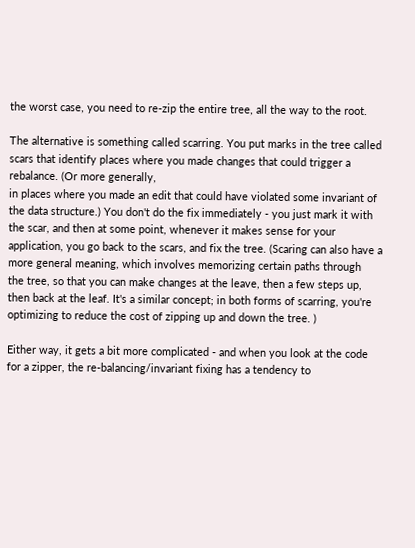the worst case, you need to re-zip the entire tree, all the way to the root.

The alternative is something called scarring. You put marks in the tree called scars that identify places where you made changes that could trigger a rebalance. (Or more generally,
in places where you made an edit that could have violated some invariant of the data structure.) You don't do the fix immediately - you just mark it with
the scar, and then at some point, whenever it makes sense for your application, you go back to the scars, and fix the tree. (Scaring can also have a more general meaning, which involves memorizing certain paths through
the tree, so that you can make changes at the leave, then a few steps up, then back at the leaf. It's a similar concept; in both forms of scarring, you're optimizing to reduce the cost of zipping up and down the tree. )

Either way, it gets a bit more complicated - and when you look at the code
for a zipper, the re-balancing/invariant fixing has a tendency to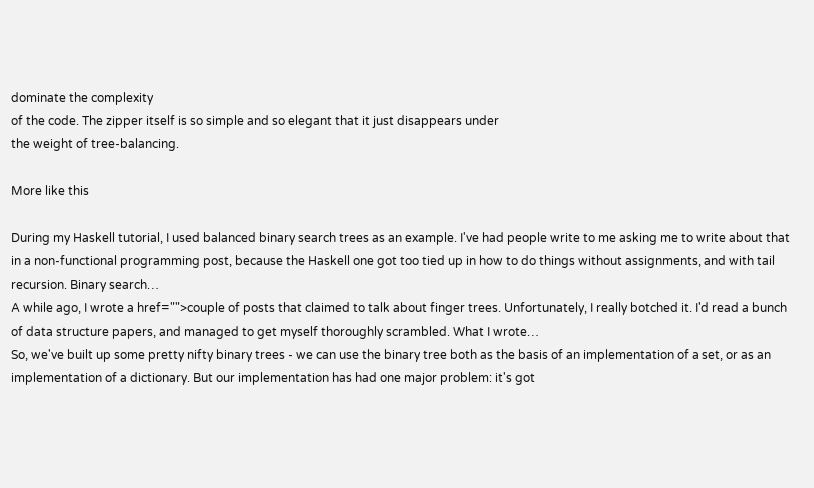dominate the complexity
of the code. The zipper itself is so simple and so elegant that it just disappears under
the weight of tree-balancing.

More like this

During my Haskell tutorial, I used balanced binary search trees as an example. I've had people write to me asking me to write about that in a non-functional programming post, because the Haskell one got too tied up in how to do things without assignments, and with tail recursion. Binary search…
A while ago, I wrote a href="">couple of posts that claimed to talk about finger trees. Unfortunately, I really botched it. I'd read a bunch of data structure papers, and managed to get myself thoroughly scrambled. What I wrote…
So, we've built up some pretty nifty binary trees - we can use the binary tree both as the basis of an implementation of a set, or as an implementation of a dictionary. But our implementation has had one major problem: it's got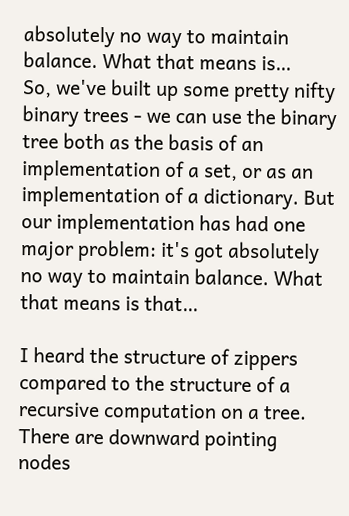absolutely no way to maintain balance. What that means is…
So, we've built up some pretty nifty binary trees - we can use the binary tree both as the basis of an implementation of a set, or as an implementation of a dictionary. But our implementation has had one major problem: it's got absolutely no way to maintain balance. What that means is that…

I heard the structure of zippers compared to the structure of a recursive computation on a tree. There are downward pointing nodes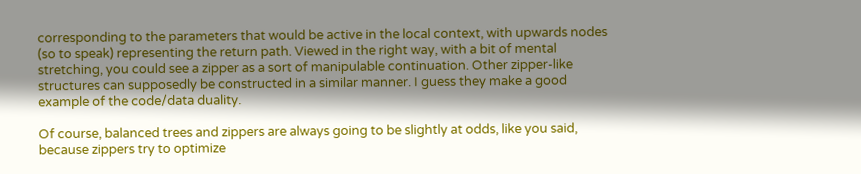corresponding to the parameters that would be active in the local context, with upwards nodes (so to speak) representing the return path. Viewed in the right way, with a bit of mental stretching, you could see a zipper as a sort of manipulable continuation. Other zipper-like structures can supposedly be constructed in a similar manner. I guess they make a good example of the code/data duality.

Of course, balanced trees and zippers are always going to be slightly at odds, like you said, because zippers try to optimize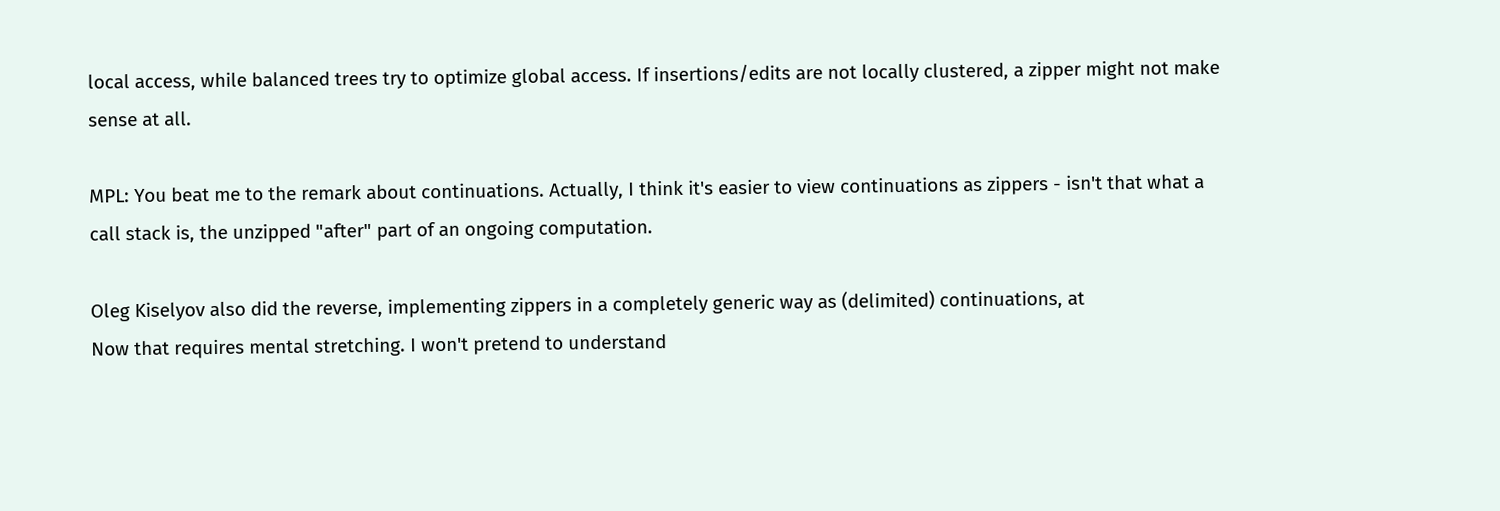local access, while balanced trees try to optimize global access. If insertions/edits are not locally clustered, a zipper might not make sense at all.

MPL: You beat me to the remark about continuations. Actually, I think it's easier to view continuations as zippers - isn't that what a call stack is, the unzipped "after" part of an ongoing computation.

Oleg Kiselyov also did the reverse, implementing zippers in a completely generic way as (delimited) continuations, at
Now that requires mental stretching. I won't pretend to understand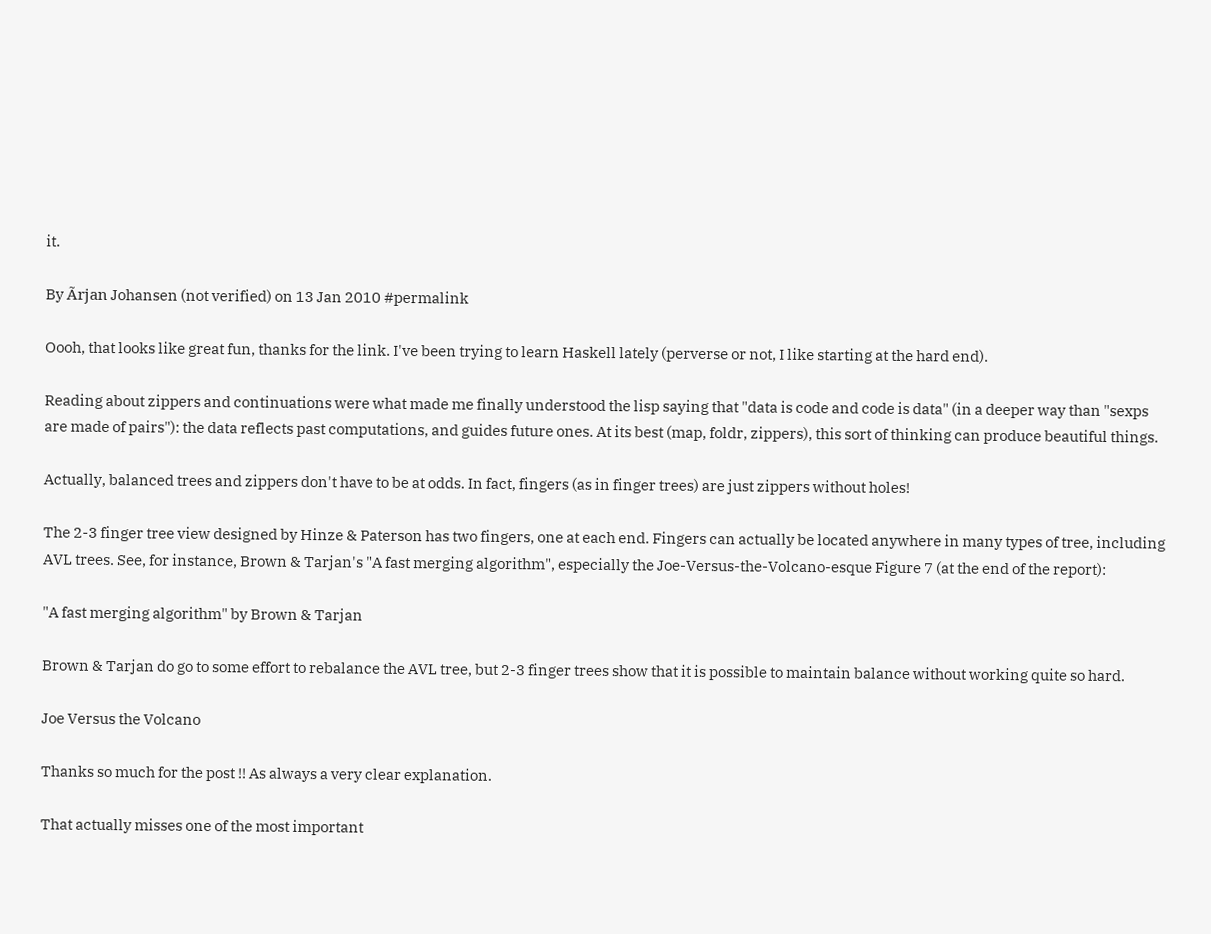it.

By Ãrjan Johansen (not verified) on 13 Jan 2010 #permalink

Oooh, that looks like great fun, thanks for the link. I've been trying to learn Haskell lately (perverse or not, I like starting at the hard end).

Reading about zippers and continuations were what made me finally understood the lisp saying that "data is code and code is data" (in a deeper way than "sexps are made of pairs"): the data reflects past computations, and guides future ones. At its best (map, foldr, zippers), this sort of thinking can produce beautiful things.

Actually, balanced trees and zippers don't have to be at odds. In fact, fingers (as in finger trees) are just zippers without holes!

The 2-3 finger tree view designed by Hinze & Paterson has two fingers, one at each end. Fingers can actually be located anywhere in many types of tree, including AVL trees. See, for instance, Brown & Tarjan's "A fast merging algorithm", especially the Joe-Versus-the-Volcano-esque Figure 7 (at the end of the report):

"A fast merging algorithm" by Brown & Tarjan

Brown & Tarjan do go to some effort to rebalance the AVL tree, but 2-3 finger trees show that it is possible to maintain balance without working quite so hard.

Joe Versus the Volcano

Thanks so much for the post !! As always a very clear explanation.

That actually misses one of the most important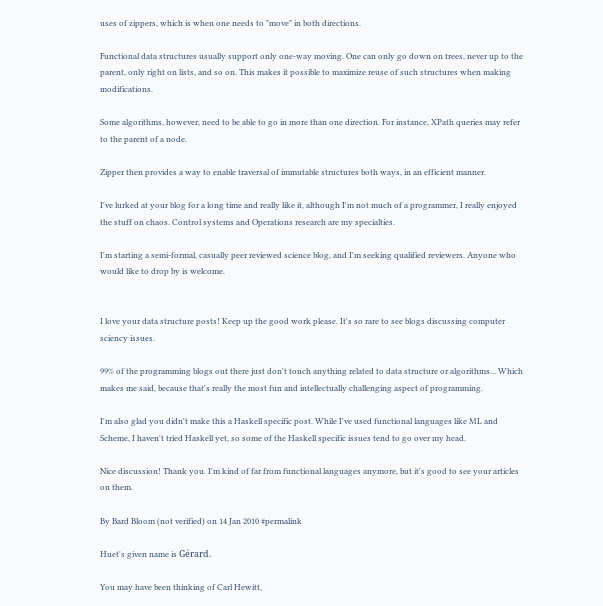uses of zippers, which is when one needs to "move" in both directions.

Functional data structures usually support only one-way moving. One can only go down on trees, never up to the parent, only right on lists, and so on. This makes it possible to maximize reuse of such structures when making modifications.

Some algorithms, however, need to be able to go in more than one direction. For instance, XPath queries may refer to the parent of a node.

Zipper then provides a way to enable traversal of immutable structures both ways, in an efficient manner.

I've lurked at your blog for a long time and really like it, although I'm not much of a programmer, I really enjoyed the stuff on chaos. Control systems and Operations research are my specialties.

I'm starting a semi-formal, casually peer reviewed science blog, and I'm seeking qualified reviewers. Anyone who would like to drop by is welcome.


I love your data structure posts! Keep up the good work please. It's so rare to see blogs discussing computer sciency issues.

99% of the programming blogs out there just don't touch anything related to data structure or algorithms... Which makes me said, because that's really the most fun and intellectually challenging aspect of programming.

I'm also glad you didn't make this a Haskell specific post. While I've used functional languages like ML and Scheme, I haven't tried Haskell yet, so some of the Haskell specific issues tend to go over my head.

Nice discussion! Thank you. I'm kind of far from functional languages anymore, but it's good to see your articles on them.

By Bard Bloom (not verified) on 14 Jan 2010 #permalink

Huet's given name is Gérard.

You may have been thinking of Carl Hewitt,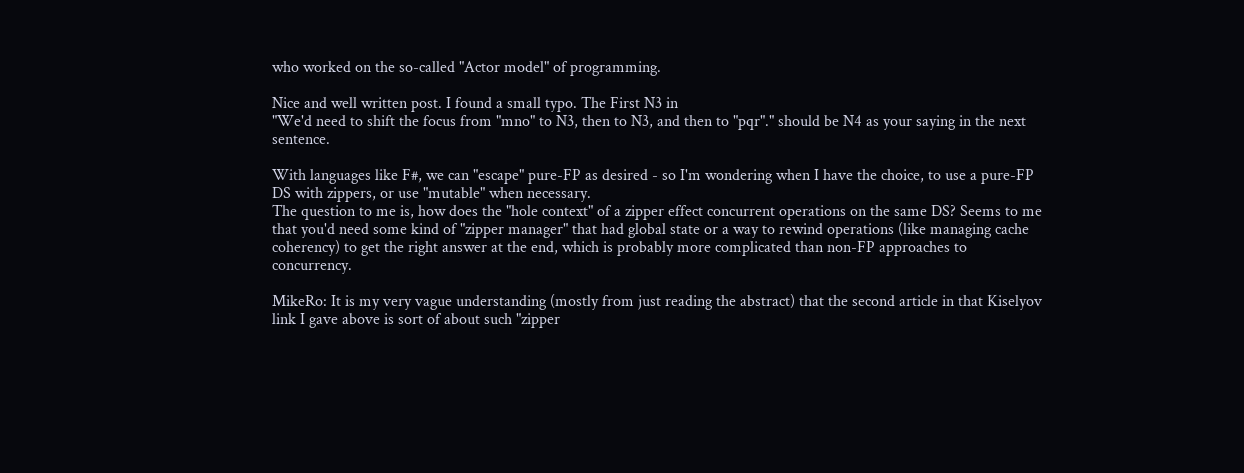who worked on the so-called "Actor model" of programming.

Nice and well written post. I found a small typo. The First N3 in
"We'd need to shift the focus from "mno" to N3, then to N3, and then to "pqr"." should be N4 as your saying in the next sentence.

With languages like F#, we can "escape" pure-FP as desired - so I'm wondering when I have the choice, to use a pure-FP DS with zippers, or use "mutable" when necessary.
The question to me is, how does the "hole context" of a zipper effect concurrent operations on the same DS? Seems to me that you'd need some kind of "zipper manager" that had global state or a way to rewind operations (like managing cache coherency) to get the right answer at the end, which is probably more complicated than non-FP approaches to concurrency.

MikeRo: It is my very vague understanding (mostly from just reading the abstract) that the second article in that Kiselyov link I gave above is sort of about such "zipper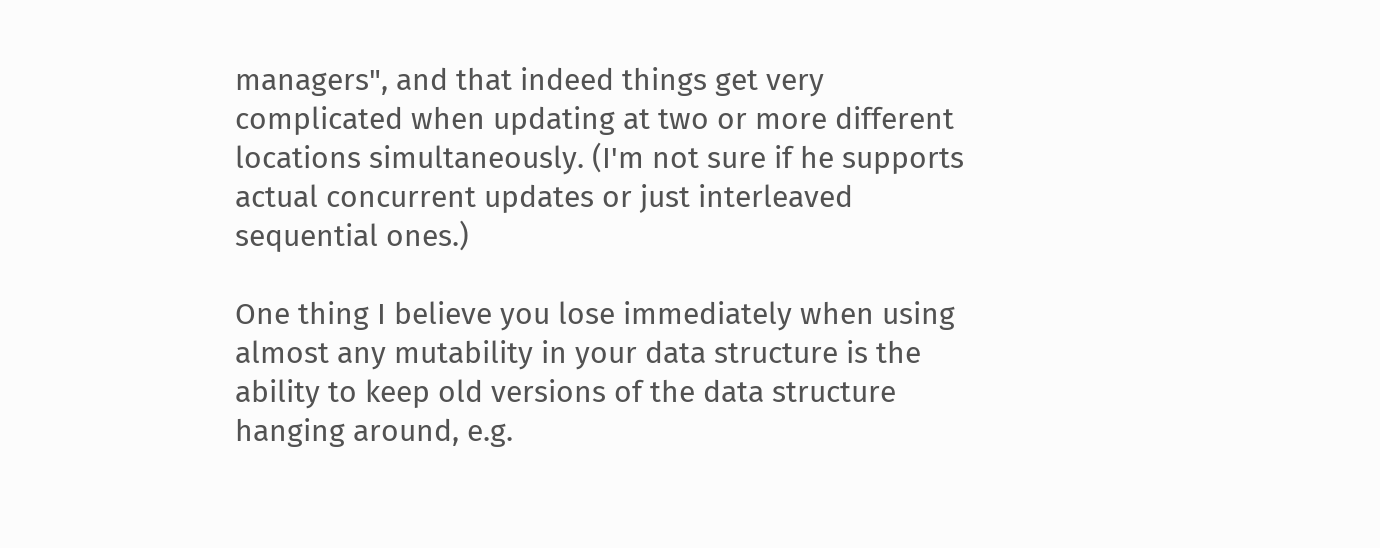managers", and that indeed things get very complicated when updating at two or more different locations simultaneously. (I'm not sure if he supports actual concurrent updates or just interleaved sequential ones.)

One thing I believe you lose immediately when using almost any mutability in your data structure is the ability to keep old versions of the data structure hanging around, e.g.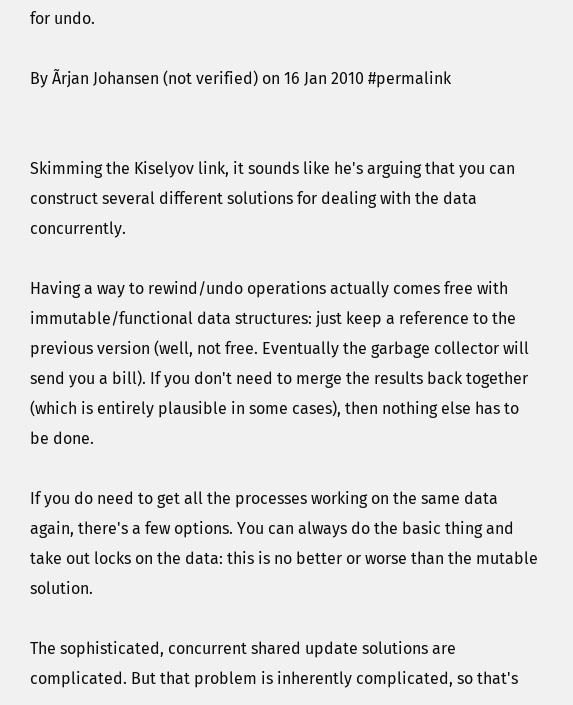for undo.

By Ãrjan Johansen (not verified) on 16 Jan 2010 #permalink


Skimming the Kiselyov link, it sounds like he's arguing that you can construct several different solutions for dealing with the data concurrently.

Having a way to rewind/undo operations actually comes free with immutable/functional data structures: just keep a reference to the previous version (well, not free. Eventually the garbage collector will send you a bill). If you don't need to merge the results back together (which is entirely plausible in some cases), then nothing else has to be done.

If you do need to get all the processes working on the same data again, there's a few options. You can always do the basic thing and take out locks on the data: this is no better or worse than the mutable solution.

The sophisticated, concurrent shared update solutions are complicated. But that problem is inherently complicated, so that's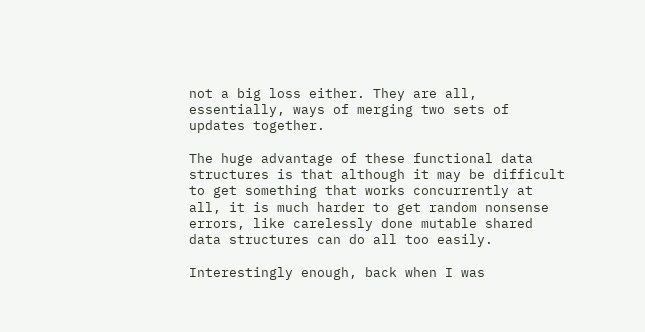not a big loss either. They are all, essentially, ways of merging two sets of updates together.

The huge advantage of these functional data structures is that although it may be difficult to get something that works concurrently at all, it is much harder to get random nonsense errors, like carelessly done mutable shared data structures can do all too easily.

Interestingly enough, back when I was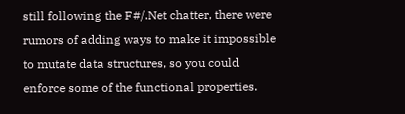still following the F#/.Net chatter, there were rumors of adding ways to make it impossible to mutate data structures, so you could enforce some of the functional properties.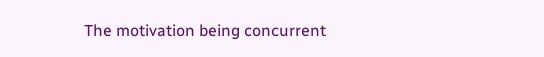The motivation being concurrent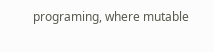programing, where mutable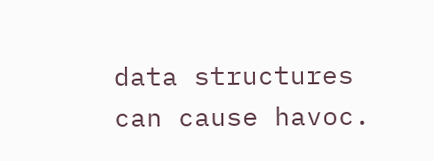data structures can cause havoc.